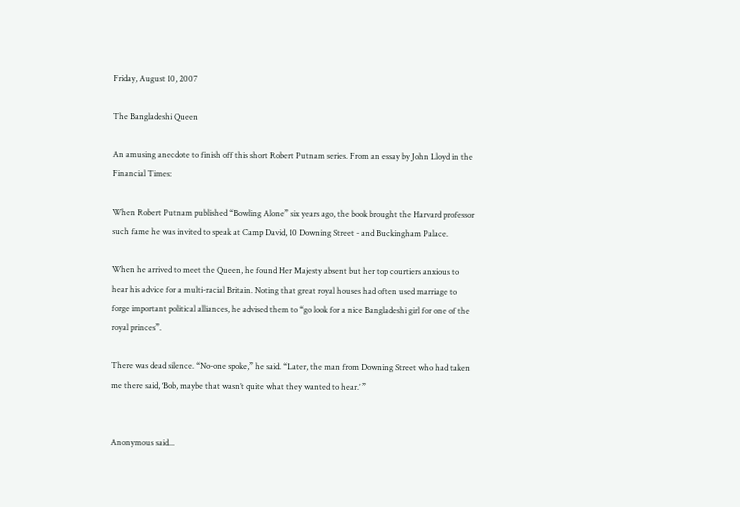Friday, August 10, 2007

The Bangladeshi Queen

An amusing anecdote to finish off this short Robert Putnam series. From an essay by John Lloyd in the Financial Times:

When Robert Putnam published “Bowling Alone” six years ago, the book brought the Harvard professor such fame he was invited to speak at Camp David, 10 Downing Street - and Buckingham Palace.

When he arrived to meet the Queen, he found Her Majesty absent but her top courtiers anxious to hear his advice for a multi-racial Britain. Noting that great royal houses had often used marriage to forge important political alliances, he advised them to “go look for a nice Bangladeshi girl for one of the royal princes”.

There was dead silence. “No-one spoke,” he said. “Later, the man from Downing Street who had taken me there said, ‘Bob, maybe that wasn’t quite what they wanted to hear.’ ”


Anonymous said...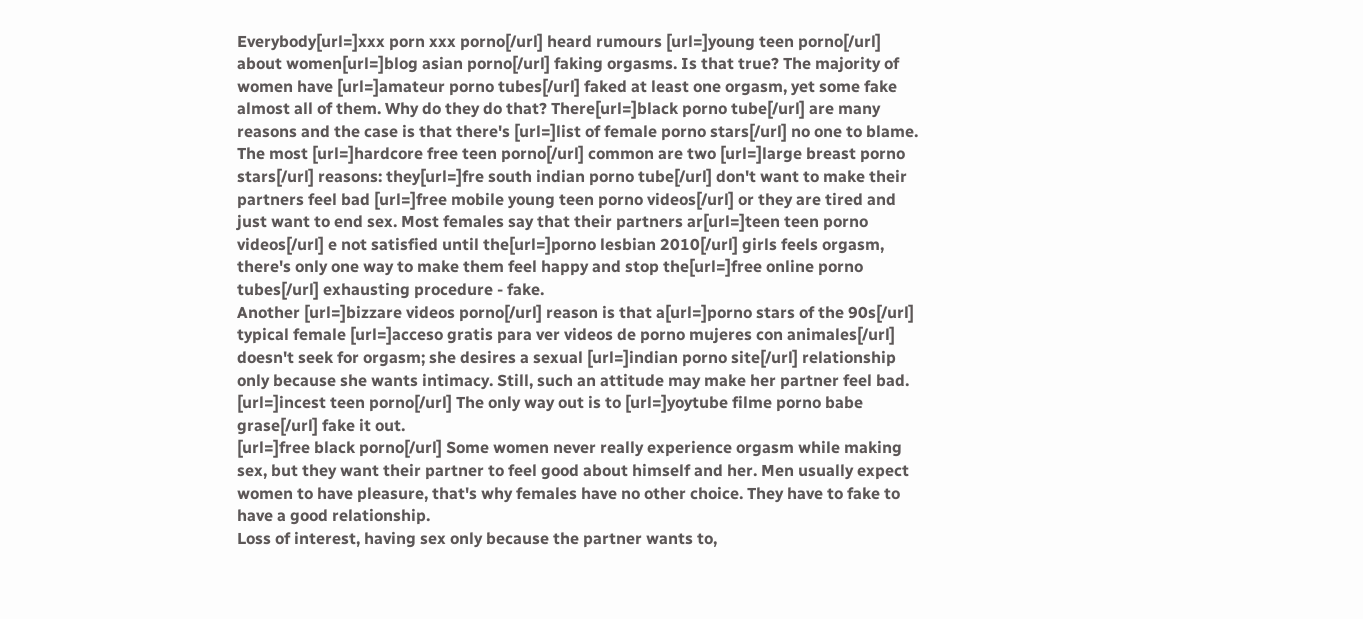Everybody[url=]xxx porn xxx porno[/url] heard rumours [url=]young teen porno[/url] about women[url=]blog asian porno[/url] faking orgasms. Is that true? The majority of women have [url=]amateur porno tubes[/url] faked at least one orgasm, yet some fake almost all of them. Why do they do that? There[url=]black porno tube[/url] are many reasons and the case is that there's [url=]list of female porno stars[/url] no one to blame.
The most [url=]hardcore free teen porno[/url] common are two [url=]large breast porno stars[/url] reasons: they[url=]fre south indian porno tube[/url] don't want to make their partners feel bad [url=]free mobile young teen porno videos[/url] or they are tired and just want to end sex. Most females say that their partners ar[url=]teen teen porno videos[/url] e not satisfied until the[url=]porno lesbian 2010[/url] girls feels orgasm, there's only one way to make them feel happy and stop the[url=]free online porno tubes[/url] exhausting procedure - fake.
Another [url=]bizzare videos porno[/url] reason is that a[url=]porno stars of the 90s[/url] typical female [url=]acceso gratis para ver videos de porno mujeres con animales[/url] doesn't seek for orgasm; she desires a sexual [url=]indian porno site[/url] relationship only because she wants intimacy. Still, such an attitude may make her partner feel bad. [url=]incest teen porno[/url] The only way out is to [url=]yoytube filme porno babe grase[/url] fake it out.
[url=]free black porno[/url] Some women never really experience orgasm while making sex, but they want their partner to feel good about himself and her. Men usually expect women to have pleasure, that's why females have no other choice. They have to fake to have a good relationship.
Loss of interest, having sex only because the partner wants to,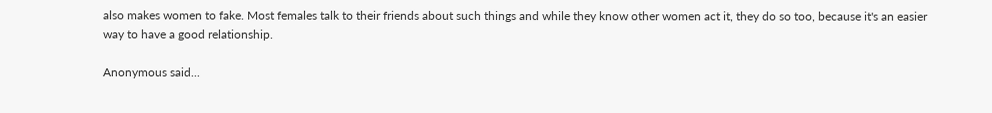also makes women to fake. Most females talk to their friends about such things and while they know other women act it, they do so too, because it's an easier way to have a good relationship.

Anonymous said...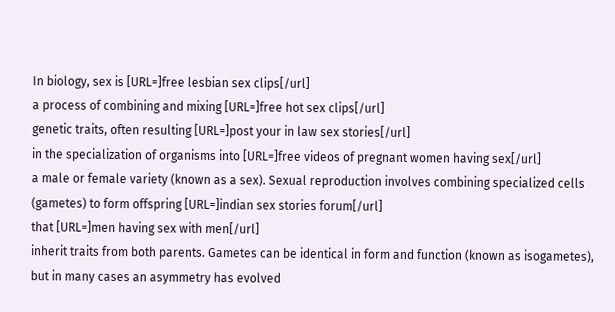In biology, sex is [URL=]free lesbian sex clips[/url]
a process of combining and mixing [URL=]free hot sex clips[/url]
genetic traits, often resulting [URL=]post your in law sex stories[/url]
in the specialization of organisms into [URL=]free videos of pregnant women having sex[/url]
a male or female variety (known as a sex). Sexual reproduction involves combining specialized cells (gametes) to form offspring [URL=]indian sex stories forum[/url]
that [URL=]men having sex with men[/url]
inherit traits from both parents. Gametes can be identical in form and function (known as isogametes), but in many cases an asymmetry has evolved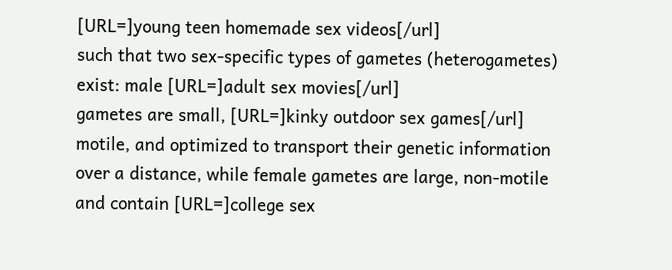[URL=]young teen homemade sex videos[/url]
such that two sex-specific types of gametes (heterogametes) exist: male [URL=]adult sex movies[/url]
gametes are small, [URL=]kinky outdoor sex games[/url]
motile, and optimized to transport their genetic information over a distance, while female gametes are large, non-motile and contain [URL=]college sex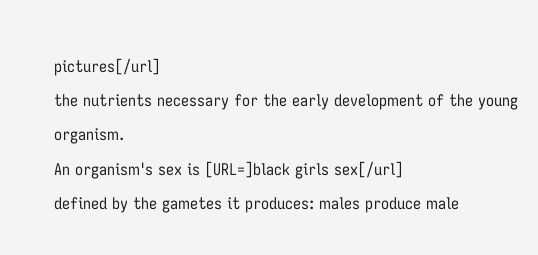pictures[/url]
the nutrients necessary for the early development of the young organism.
An organism's sex is [URL=]black girls sex[/url]
defined by the gametes it produces: males produce male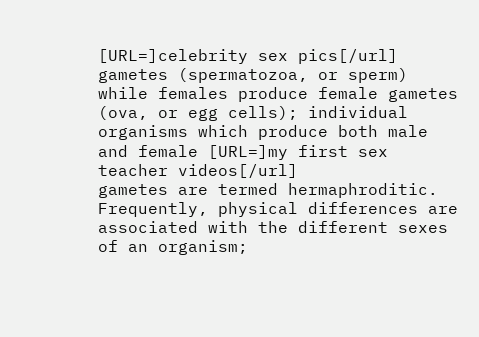[URL=]celebrity sex pics[/url]
gametes (spermatozoa, or sperm) while females produce female gametes (ova, or egg cells); individual organisms which produce both male and female [URL=]my first sex teacher videos[/url]
gametes are termed hermaphroditic. Frequently, physical differences are associated with the different sexes of an organism;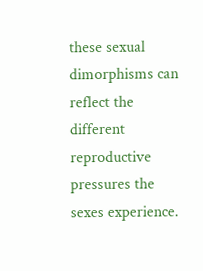these sexual dimorphisms can reflect the different reproductive pressures the sexes experience.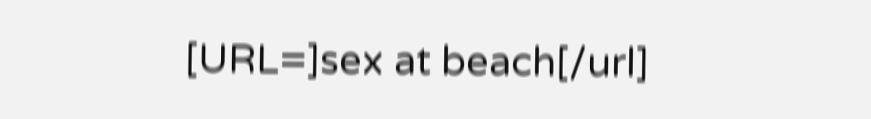[URL=]sex at beach[/url]